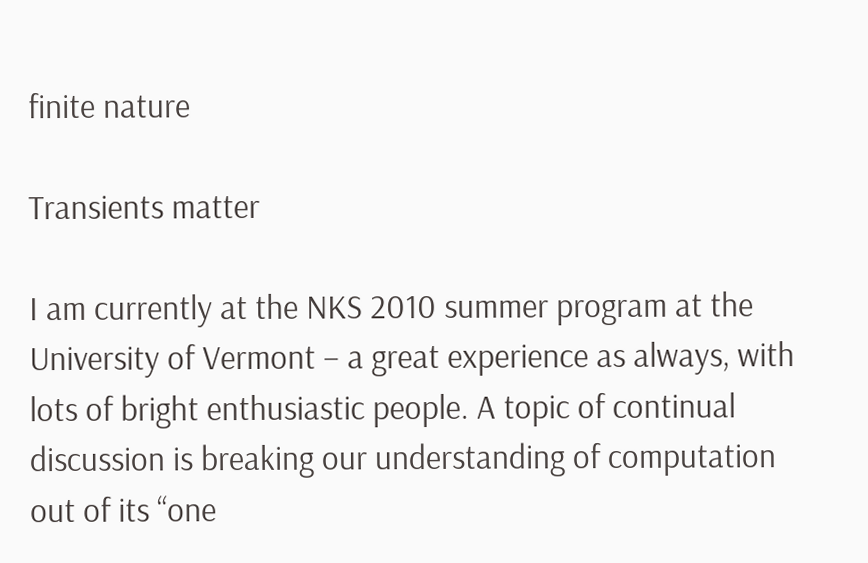finite nature

Transients matter

I am currently at the NKS 2010 summer program at the University of Vermont – a great experience as always, with lots of bright enthusiastic people. A topic of continual discussion is breaking our understanding of computation out of its “one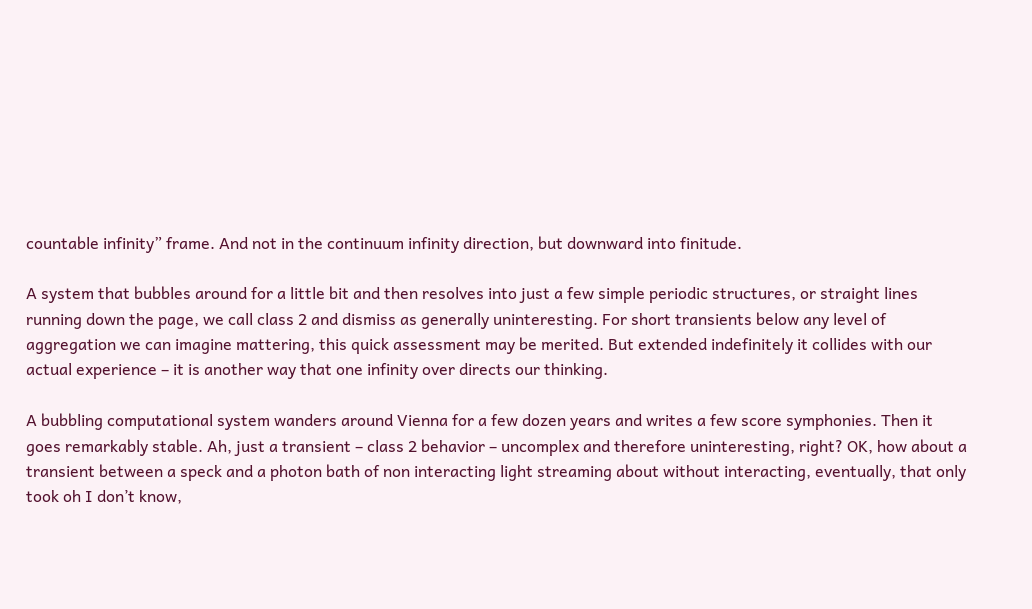countable infinity” frame. And not in the continuum infinity direction, but downward into finitude.

A system that bubbles around for a little bit and then resolves into just a few simple periodic structures, or straight lines running down the page, we call class 2 and dismiss as generally uninteresting. For short transients below any level of aggregation we can imagine mattering, this quick assessment may be merited. But extended indefinitely it collides with our actual experience – it is another way that one infinity over directs our thinking.

A bubbling computational system wanders around Vienna for a few dozen years and writes a few score symphonies. Then it goes remarkably stable. Ah, just a transient – class 2 behavior – uncomplex and therefore uninteresting, right? OK, how about a transient between a speck and a photon bath of non interacting light streaming about without interacting, eventually, that only took oh I don’t know,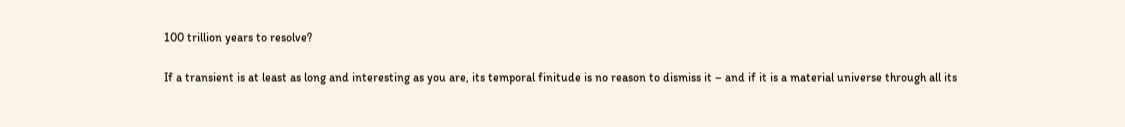100 trillion years to resolve?

If a transient is at least as long and interesting as you are, its temporal finitude is no reason to dismiss it – and if it is a material universe through all its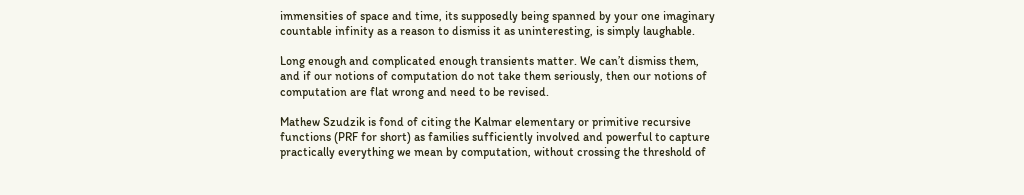immensities of space and time, its supposedly being spanned by your one imaginary countable infinity as a reason to dismiss it as uninteresting, is simply laughable.

Long enough and complicated enough transients matter. We can’t dismiss them, and if our notions of computation do not take them seriously, then our notions of computation are flat wrong and need to be revised.

Mathew Szudzik is fond of citing the Kalmar elementary or primitive recursive functions (PRF for short) as families sufficiently involved and powerful to capture practically everything we mean by computation, without crossing the threshold of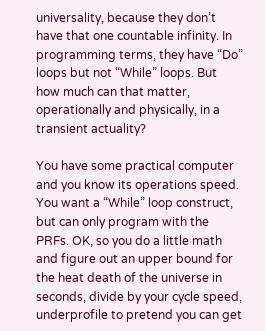universality, because they don’t have that one countable infinity. In programming terms, they have “Do” loops but not “While” loops. But how much can that matter, operationally and physically, in a transient actuality?

You have some practical computer and you know its operations speed. You want a “While” loop construct, but can only program with the PRFs. OK, so you do a little math and figure out an upper bound for the heat death of the universe in seconds, divide by your cycle speed, underprofile to pretend you can get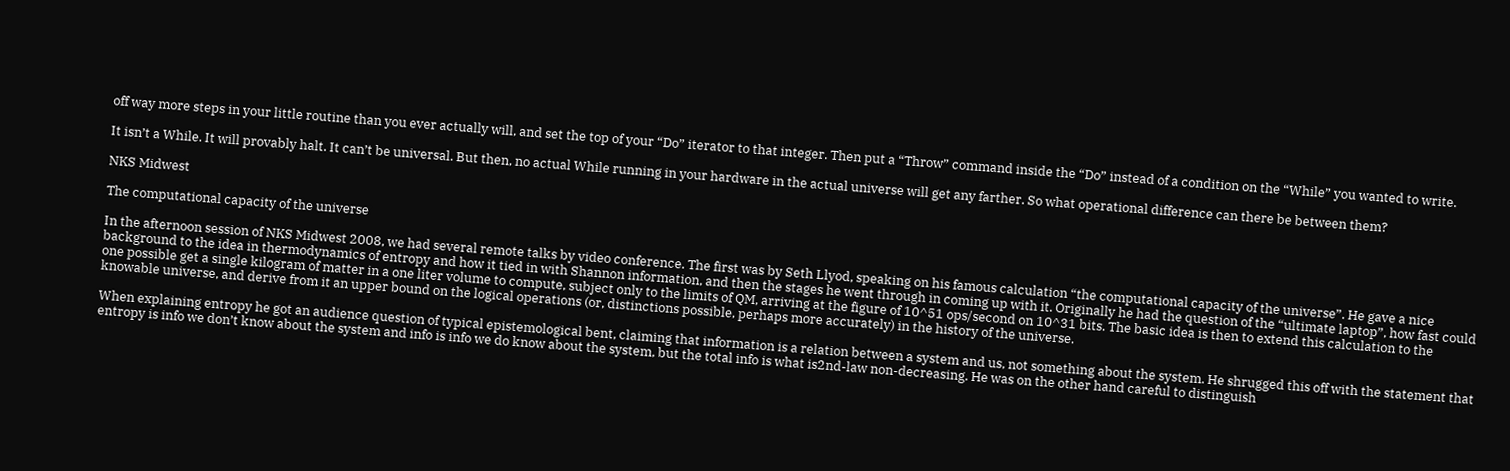off way more steps in your little routine than you ever actually will, and set the top of your “Do” iterator to that integer. Then put a “Throw” command inside the “Do” instead of a condition on the “While” you wanted to write.

It isn’t a While. It will provably halt. It can’t be universal. But then, no actual While running in your hardware in the actual universe will get any farther. So what operational difference can there be between them?

NKS Midwest

The computational capacity of the universe

In the afternoon session of NKS Midwest 2008, we had several remote talks by video conference. The first was by Seth Llyod, speaking on his famous calculation “the computational capacity of the universe”. He gave a nice background to the idea in thermodynamics of entropy and how it tied in with Shannon information, and then the stages he went through in coming up with it. Originally he had the question of the “ultimate laptop”, how fast could one possible get a single kilogram of matter in a one liter volume to compute, subject only to the limits of QM, arriving at the figure of 10^51 ops/second on 10^31 bits. The basic idea is then to extend this calculation to the knowable universe, and derive from it an upper bound on the logical operations (or, distinctions possible, perhaps more accurately) in the history of the universe.

When explaining entropy he got an audience question of typical epistemological bent, claiming that information is a relation between a system and us, not something about the system. He shrugged this off with the statement that entropy is info we don’t know about the system and info is info we do know about the system, but the total info is what is2nd-law non-decreasing. He was on the other hand careful to distinguish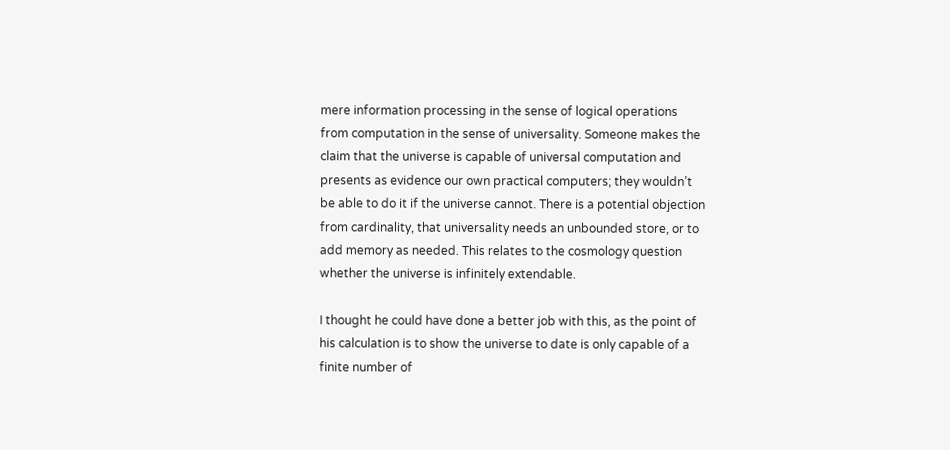mere information processing in the sense of logical operations from computation in the sense of universality. Someone makes the claim that the universe is capable of universal computation and presents as evidence our own practical computers; they wouldn’t be able to do it if the universe cannot. There is a potential objection from cardinality, that universality needs an unbounded store, or to add memory as needed. This relates to the cosmology question whether the universe is infinitely extendable.

I thought he could have done a better job with this, as the point of his calculation is to show the universe to date is only capable of a finite number of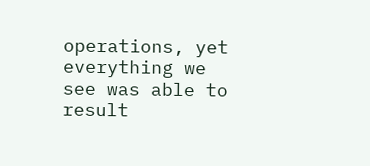operations, yet everything we see was able to result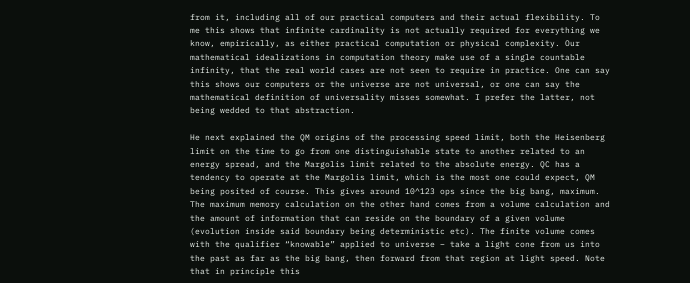from it, including all of our practical computers and their actual flexibility. To me this shows that infinite cardinality is not actually required for everything we know, empirically, as either practical computation or physical complexity. Our mathematical idealizations in computation theory make use of a single countable infinity, that the real world cases are not seen to require in practice. One can say this shows our computers or the universe are not universal, or one can say the mathematical definition of universality misses somewhat. I prefer the latter, not being wedded to that abstraction.

He next explained the QM origins of the processing speed limit, both the Heisenberg limit on the time to go from one distinguishable state to another related to an energy spread, and the Margolis limit related to the absolute energy. QC has a tendency to operate at the Margolis limit, which is the most one could expect, QM being posited of course. This gives around 10^123 ops since the big bang, maximum. The maximum memory calculation on the other hand comes from a volume calculation and the amount of information that can reside on the boundary of a given volume (evolution inside said boundary being deterministic etc). The finite volume comes with the qualifier “knowable” applied to universe – take a light cone from us into the past as far as the big bang, then forward from that region at light speed. Note that in principle this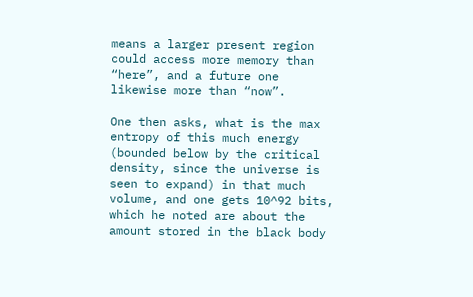means a larger present region could access more memory than “here”, and a future one likewise more than “now”.

One then asks, what is the max entropy of this much energy (bounded below by the critical density, since the universe is seen to expand) in that much volume, and one gets 10^92 bits, which he noted are about the amount stored in the black body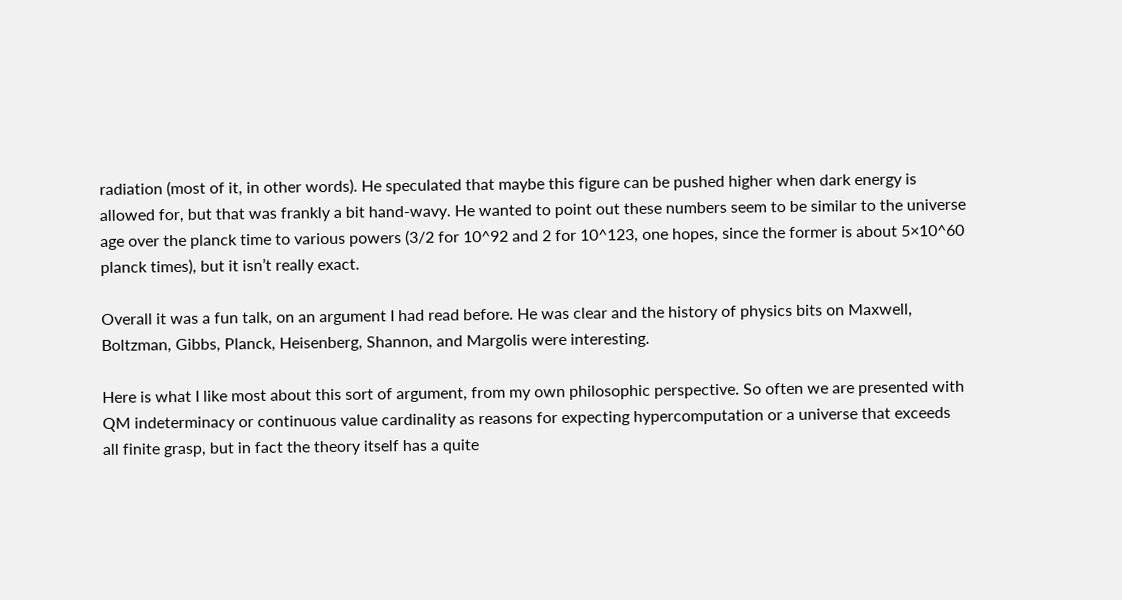radiation (most of it, in other words). He speculated that maybe this figure can be pushed higher when dark energy is allowed for, but that was frankly a bit hand-wavy. He wanted to point out these numbers seem to be similar to the universe age over the planck time to various powers (3/2 for 10^92 and 2 for 10^123, one hopes, since the former is about 5×10^60 planck times), but it isn’t really exact.

Overall it was a fun talk, on an argument I had read before. He was clear and the history of physics bits on Maxwell, Boltzman, Gibbs, Planck, Heisenberg, Shannon, and Margolis were interesting.

Here is what I like most about this sort of argument, from my own philosophic perspective. So often we are presented with QM indeterminacy or continuous value cardinality as reasons for expecting hypercomputation or a universe that exceeds all finite grasp, but in fact the theory itself has a quite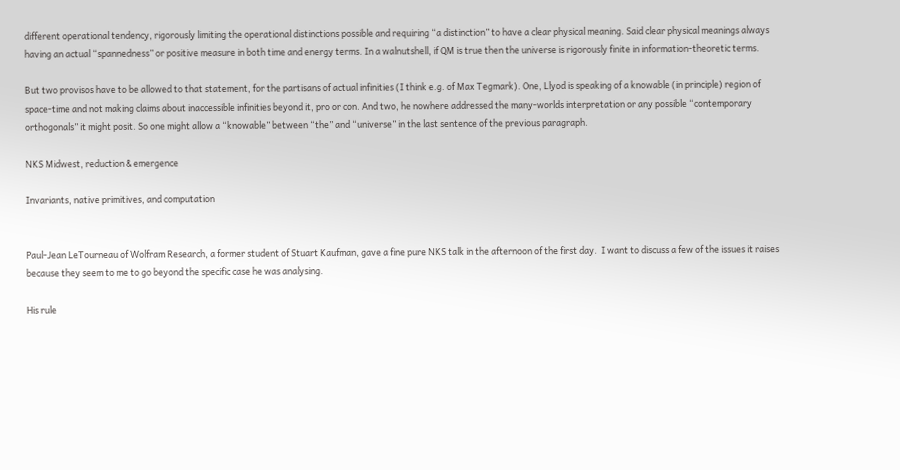different operational tendency, rigorously limiting the operational distinctions possible and requiring “a distinction” to have a clear physical meaning. Said clear physical meanings always having an actual “spannedness” or positive measure in both time and energy terms. In a walnutshell, if QM is true then the universe is rigorously finite in information-theoretic terms.

But two provisos have to be allowed to that statement, for the partisans of actual infinities (I think e.g. of Max Tegmark). One, Llyod is speaking of a knowable (in principle) region of space-time and not making claims about inaccessible infinities beyond it, pro or con. And two, he nowhere addressed the many-worlds interpretation or any possible “contemporary orthogonals” it might posit. So one might allow a “knowable” between “the” and “universe” in the last sentence of the previous paragraph.

NKS Midwest, reduction & emergence

Invariants, native primitives, and computation


Paul-Jean LeTourneau of Wolfram Research, a former student of Stuart Kaufman, gave a fine pure NKS talk in the afternoon of the first day.  I want to discuss a few of the issues it raises because they seem to me to go beyond the specific case he was analysing.

His rule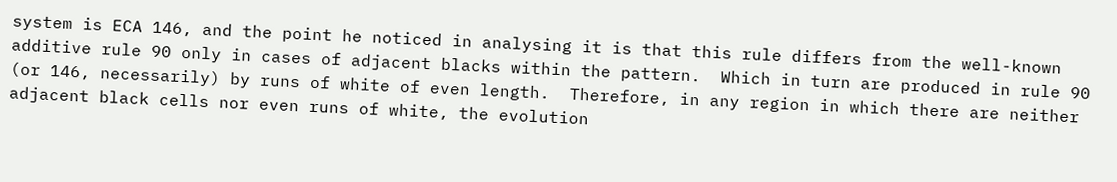system is ECA 146, and the point he noticed in analysing it is that this rule differs from the well-known additive rule 90 only in cases of adjacent blacks within the pattern.  Which in turn are produced in rule 90 (or 146, necessarily) by runs of white of even length.  Therefore, in any region in which there are neither adjacent black cells nor even runs of white, the evolution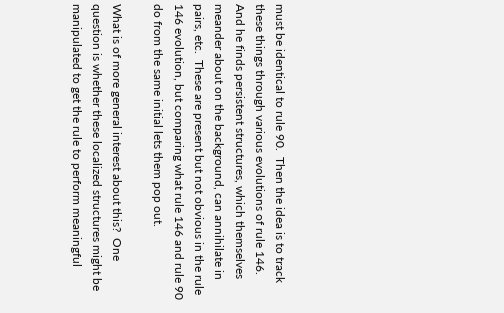must be identical to rule 90.  Then the idea is to track these things through various evolutions of rule 146.  And he finds persistent structures, which themselves meander about on the background, can annihilate in pairs, etc.  These are present but not obvious in the rule 146 evolution, but comparing what rule 146 and rule 90 do from the same initial lets them pop out.

What is of more general interest about this?  One question is whether these localized structures might be manipulated to get the rule to perform meaningful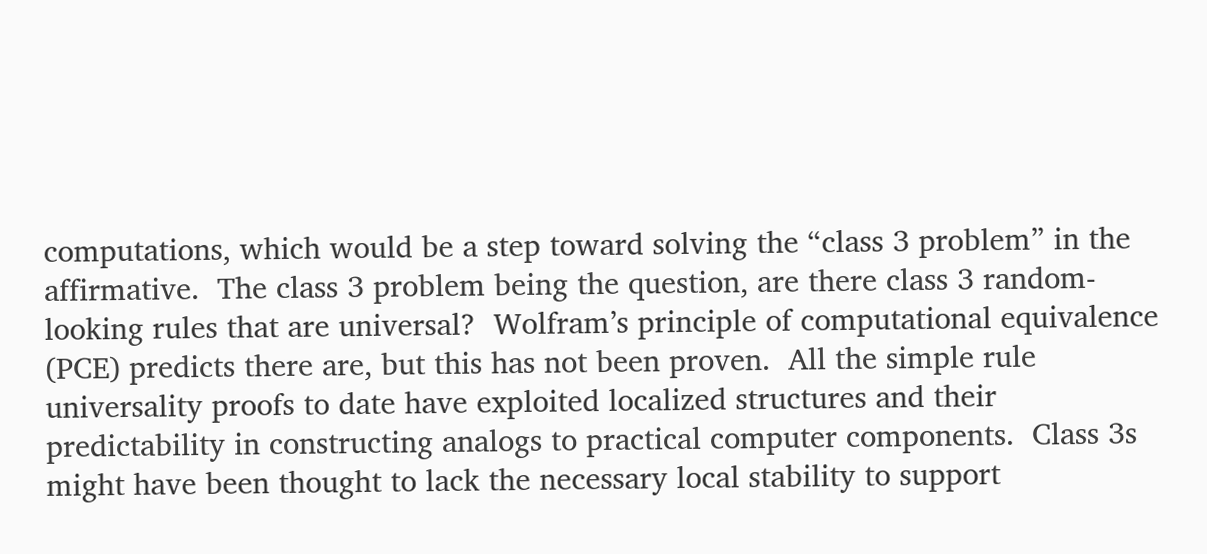computations, which would be a step toward solving the “class 3 problem” in the affirmative.  The class 3 problem being the question, are there class 3 random-looking rules that are universal?  Wolfram’s principle of computational equivalence (PCE) predicts there are, but this has not been proven.  All the simple rule universality proofs to date have exploited localized structures and their predictability in constructing analogs to practical computer components.  Class 3s might have been thought to lack the necessary local stability to support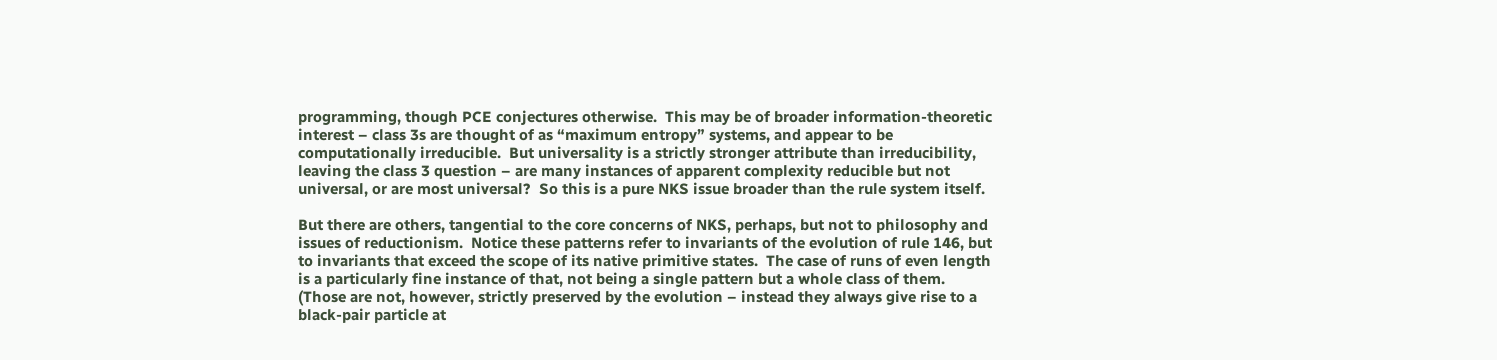programming, though PCE conjectures otherwise.  This may be of broader information-theoretic interest – class 3s are thought of as “maximum entropy” systems, and appear to be computationally irreducible.  But universality is a strictly stronger attribute than irreducibility, leaving the class 3 question – are many instances of apparent complexity reducible but not universal, or are most universal?  So this is a pure NKS issue broader than the rule system itself.

But there are others, tangential to the core concerns of NKS, perhaps, but not to philosophy and issues of reductionism.  Notice these patterns refer to invariants of the evolution of rule 146, but to invariants that exceed the scope of its native primitive states.  The case of runs of even length is a particularly fine instance of that, not being a single pattern but a whole class of them.  (Those are not, however, strictly preserved by the evolution – instead they always give rise to a black-pair particle at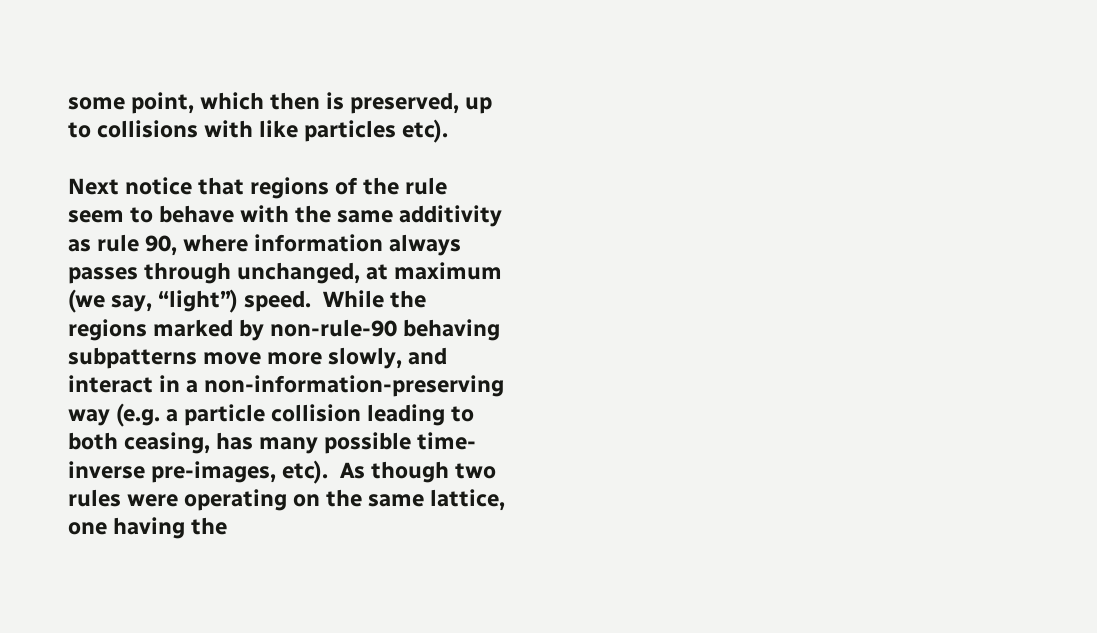some point, which then is preserved, up to collisions with like particles etc).

Next notice that regions of the rule seem to behave with the same additivity as rule 90, where information always passes through unchanged, at maximum (we say, “light”) speed.  While the regions marked by non-rule-90 behaving subpatterns move more slowly, and interact in a non-information-preserving way (e.g. a particle collision leading to both ceasing, has many possible time-inverse pre-images, etc).  As though two rules were operating on the same lattice, one having the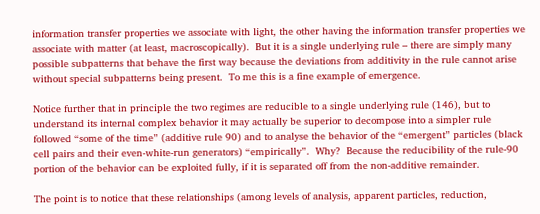information transfer properties we associate with light, the other having the information transfer properties we associate with matter (at least, macroscopically).  But it is a single underlying rule – there are simply many possible subpatterns that behave the first way because the deviations from additivity in the rule cannot arise without special subpatterns being present.  To me this is a fine example of emergence.

Notice further that in principle the two regimes are reducible to a single underlying rule (146), but to understand its internal complex behavior it may actually be superior to decompose into a simpler rule followed “some of the time” (additive rule 90) and to analyse the behavior of the “emergent” particles (black cell pairs and their even-white-run generators) “empirically”.  Why?  Because the reducibility of the rule-90 portion of the behavior can be exploited fully, if it is separated off from the non-additive remainder.

The point is to notice that these relationships (among levels of analysis, apparent particles, reduction,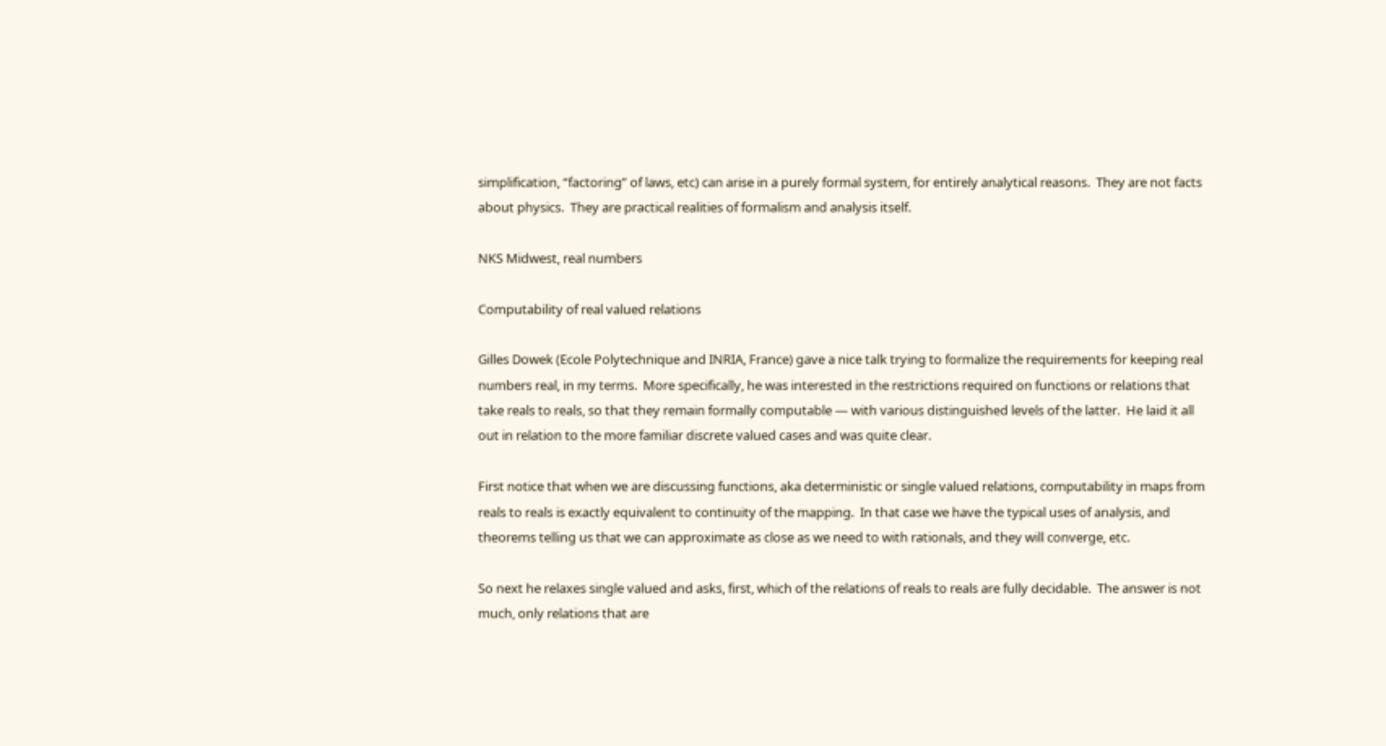simplification, “factoring” of laws, etc) can arise in a purely formal system, for entirely analytical reasons.  They are not facts about physics.  They are practical realities of formalism and analysis itself.

NKS Midwest, real numbers

Computability of real valued relations

Gilles Dowek (Ecole Polytechnique and INRIA, France) gave a nice talk trying to formalize the requirements for keeping real numbers real, in my terms.  More specifically, he was interested in the restrictions required on functions or relations that take reals to reals, so that they remain formally computable — with various distinguished levels of the latter.  He laid it all out in relation to the more familiar discrete valued cases and was quite clear.

First notice that when we are discussing functions, aka deterministic or single valued relations, computability in maps from reals to reals is exactly equivalent to continuity of the mapping.  In that case we have the typical uses of analysis, and theorems telling us that we can approximate as close as we need to with rationals, and they will converge, etc.

So next he relaxes single valued and asks, first, which of the relations of reals to reals are fully decidable.  The answer is not much, only relations that are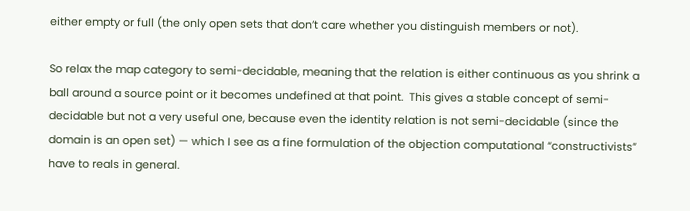either empty or full (the only open sets that don’t care whether you distinguish members or not).

So relax the map category to semi-decidable, meaning that the relation is either continuous as you shrink a ball around a source point or it becomes undefined at that point.  This gives a stable concept of semi-decidable but not a very useful one, because even the identity relation is not semi-decidable (since the domain is an open set) — which I see as a fine formulation of the objection computational “constructivists” have to reals in general.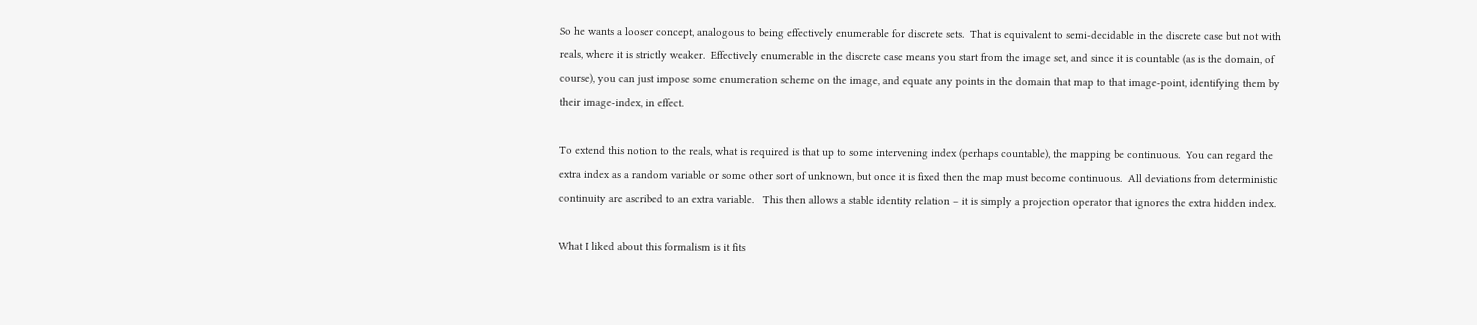So he wants a looser concept, analogous to being effectively enumerable for discrete sets.  That is equivalent to semi-decidable in the discrete case but not with reals, where it is strictly weaker.  Effectively enumerable in the discrete case means you start from the image set, and since it is countable (as is the domain, of course), you can just impose some enumeration scheme on the image, and equate any points in the domain that map to that image-point, identifying them by their image-index, in effect.

To extend this notion to the reals, what is required is that up to some intervening index (perhaps countable), the mapping be continuous.  You can regard the extra index as a random variable or some other sort of unknown, but once it is fixed then the map must become continuous.  All deviations from deterministic continuity are ascribed to an extra variable.   This then allows a stable identity relation – it is simply a projection operator that ignores the extra hidden index.

What I liked about this formalism is it fits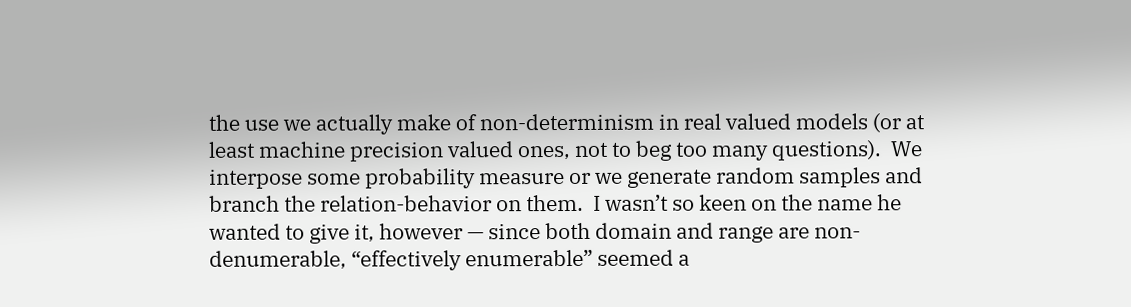the use we actually make of non-determinism in real valued models (or at least machine precision valued ones, not to beg too many questions).  We interpose some probability measure or we generate random samples and branch the relation-behavior on them.  I wasn’t so keen on the name he wanted to give it, however — since both domain and range are non-denumerable, “effectively enumerable” seemed a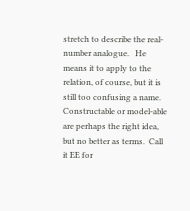stretch to describe the real-number analogue.   He means it to apply to the relation, of course, but it is still too confusing a name.  Constructable or model-able are perhaps the right idea, but no better as terms.  Call it EE for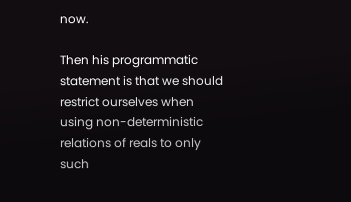now.

Then his programmatic statement is that we should restrict ourselves when using non-deterministic relations of reals to only such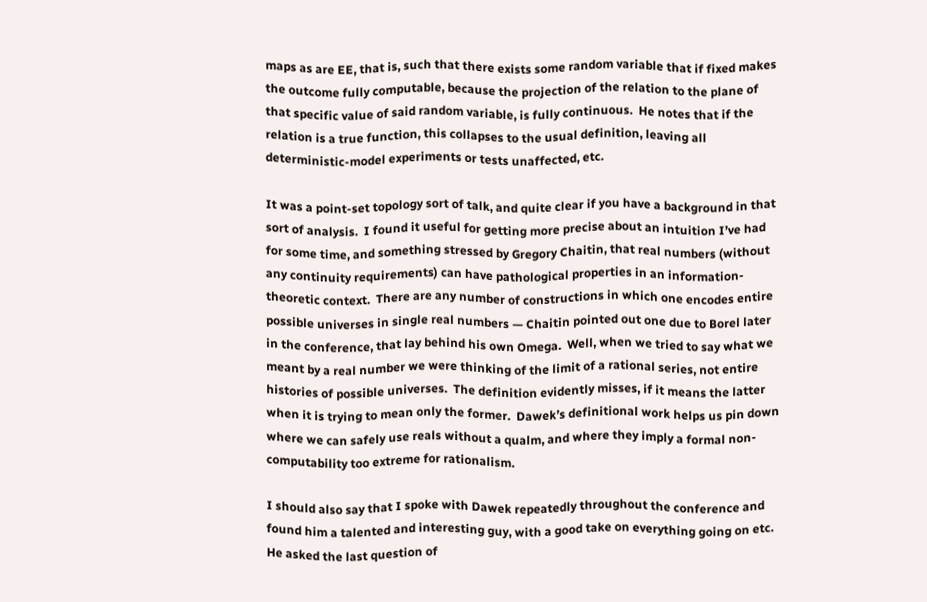maps as are EE, that is, such that there exists some random variable that if fixed makes the outcome fully computable, because the projection of the relation to the plane of that specific value of said random variable, is fully continuous.  He notes that if the relation is a true function, this collapses to the usual definition, leaving all deterministic-model experiments or tests unaffected, etc.

It was a point-set topology sort of talk, and quite clear if you have a background in that sort of analysis.  I found it useful for getting more precise about an intuition I’ve had for some time, and something stressed by Gregory Chaitin, that real numbers (without any continuity requirements) can have pathological properties in an information-theoretic context.  There are any number of constructions in which one encodes entire possible universes in single real numbers — Chaitin pointed out one due to Borel later in the conference, that lay behind his own Omega.  Well, when we tried to say what we meant by a real number we were thinking of the limit of a rational series, not entire histories of possible universes.  The definition evidently misses, if it means the latter when it is trying to mean only the former.  Dawek’s definitional work helps us pin down where we can safely use reals without a qualm, and where they imply a formal non-computability too extreme for rationalism.

I should also say that I spoke with Dawek repeatedly throughout the conference and found him a talented and interesting guy, with a good take on everything going on etc.  He asked the last question of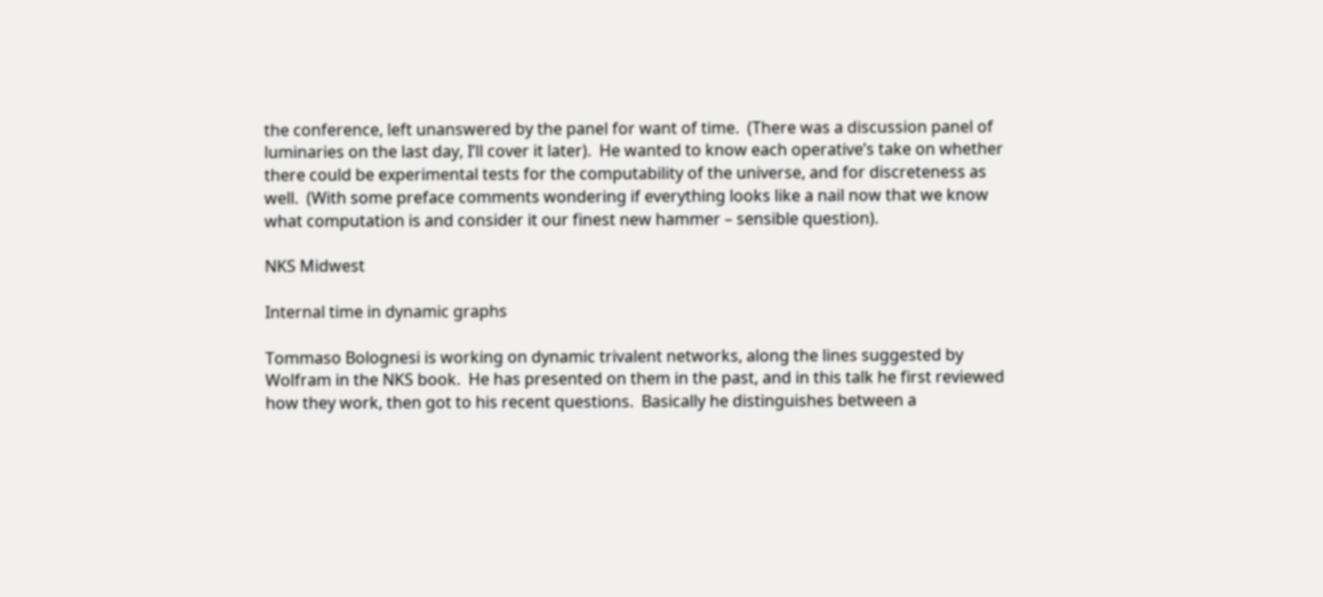the conference, left unanswered by the panel for want of time.  (There was a discussion panel of luminaries on the last day, I’ll cover it later).  He wanted to know each operative’s take on whether there could be experimental tests for the computability of the universe, and for discreteness as well.  (With some preface comments wondering if everything looks like a nail now that we know what computation is and consider it our finest new hammer – sensible question).

NKS Midwest

Internal time in dynamic graphs

Tommaso Bolognesi is working on dynamic trivalent networks, along the lines suggested by Wolfram in the NKS book.  He has presented on them in the past, and in this talk he first reviewed how they work, then got to his recent questions.  Basically he distinguishes between a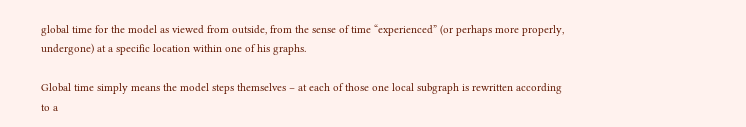global time for the model as viewed from outside, from the sense of time “experienced” (or perhaps more properly, undergone) at a specific location within one of his graphs.

Global time simply means the model steps themselves – at each of those one local subgraph is rewritten according to a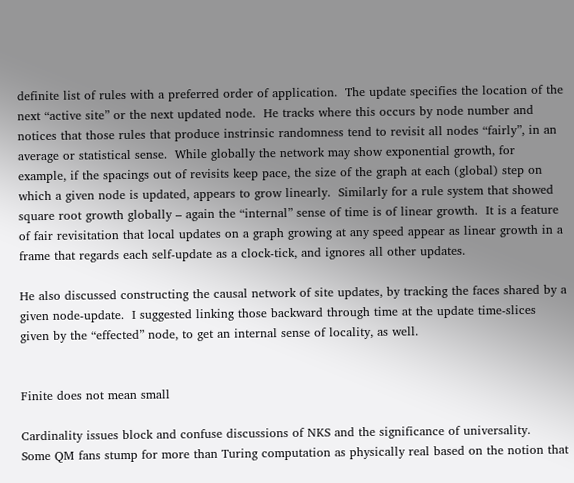definite list of rules with a preferred order of application.  The update specifies the location of the next “active site” or the next updated node.  He tracks where this occurs by node number and notices that those rules that produce instrinsic randomness tend to revisit all nodes “fairly”, in an average or statistical sense.  While globally the network may show exponential growth, for example, if the spacings out of revisits keep pace, the size of the graph at each (global) step on which a given node is updated, appears to grow linearly.  Similarly for a rule system that showed square root growth globally – again the “internal” sense of time is of linear growth.  It is a feature of fair revisitation that local updates on a graph growing at any speed appear as linear growth in a frame that regards each self-update as a clock-tick, and ignores all other updates.

He also discussed constructing the causal network of site updates, by tracking the faces shared by a given node-update.  I suggested linking those backward through time at the update time-slices given by the “effected” node, to get an internal sense of locality, as well.


Finite does not mean small

Cardinality issues block and confuse discussions of NKS and the significance of universality.
Some QM fans stump for more than Turing computation as physically real based on the notion that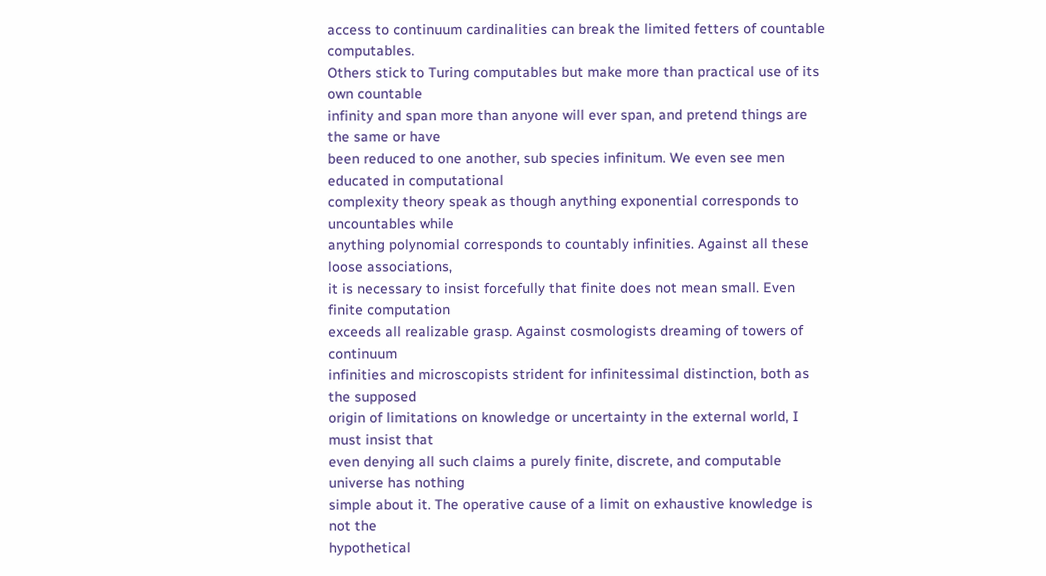access to continuum cardinalities can break the limited fetters of countable computables.
Others stick to Turing computables but make more than practical use of its own countable
infinity and span more than anyone will ever span, and pretend things are the same or have
been reduced to one another, sub species infinitum. We even see men educated in computational
complexity theory speak as though anything exponential corresponds to uncountables while
anything polynomial corresponds to countably infinities. Against all these loose associations,
it is necessary to insist forcefully that finite does not mean small. Even finite computation
exceeds all realizable grasp. Against cosmologists dreaming of towers of continuum
infinities and microscopists strident for infinitessimal distinction, both as the supposed
origin of limitations on knowledge or uncertainty in the external world, I must insist that
even denying all such claims a purely finite, discrete, and computable universe has nothing
simple about it. The operative cause of a limit on exhaustive knowledge is not the
hypothetical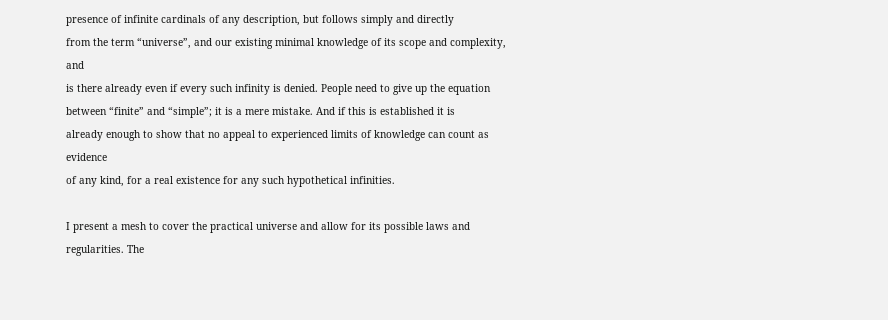presence of infinite cardinals of any description, but follows simply and directly
from the term “universe”, and our existing minimal knowledge of its scope and complexity, and
is there already even if every such infinity is denied. People need to give up the equation
between “finite” and “simple”; it is a mere mistake. And if this is established it is
already enough to show that no appeal to experienced limits of knowledge can count as evidence
of any kind, for a real existence for any such hypothetical infinities.

I present a mesh to cover the practical universe and allow for its possible laws and regularities. The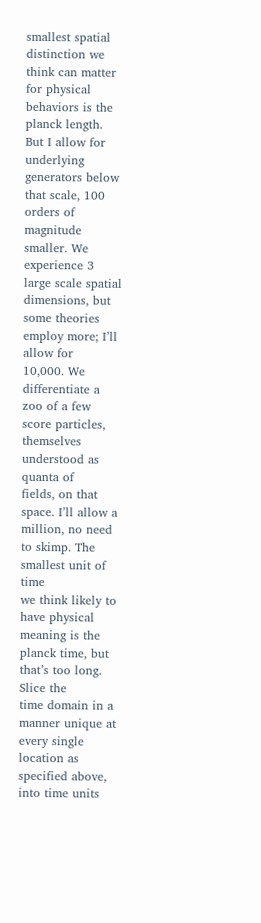smallest spatial distinction we think can matter for physical behaviors is the planck length.
But I allow for underlying generators below that scale, 100 orders of magnitude smaller. We
experience 3 large scale spatial dimensions, but some theories employ more; I’ll allow for
10,000. We differentiate a zoo of a few score particles, themselves understood as quanta of
fields, on that space. I’ll allow a million, no need to skimp. The smallest unit of time
we think likely to have physical meaning is the planck time, but that’s too long. Slice the
time domain in a manner unique at every single location as specified above, into time units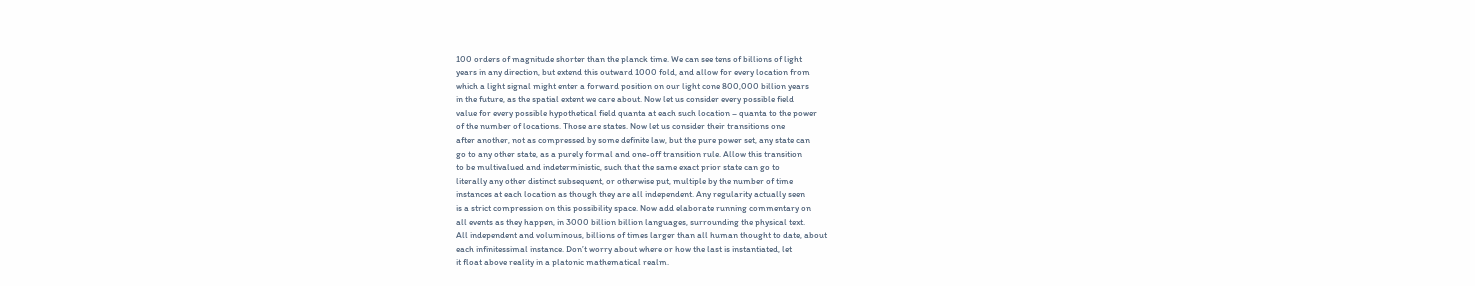100 orders of magnitude shorter than the planck time. We can see tens of billions of light
years in any direction, but extend this outward 1000 fold, and allow for every location from
which a light signal might enter a forward position on our light cone 800,000 billion years
in the future, as the spatial extent we care about. Now let us consider every possible field
value for every possible hypothetical field quanta at each such location – quanta to the power
of the number of locations. Those are states. Now let us consider their transitions one
after another, not as compressed by some definite law, but the pure power set, any state can
go to any other state, as a purely formal and one-off transition rule. Allow this transition
to be multivalued and indeterministic, such that the same exact prior state can go to
literally any other distinct subsequent, or otherwise put, multiple by the number of time
instances at each location as though they are all independent. Any regularity actually seen
is a strict compression on this possibility space. Now add elaborate running commentary on
all events as they happen, in 3000 billion billion languages, surrounding the physical text.
All independent and voluminous, billions of times larger than all human thought to date, about
each infinitessimal instance. Don’t worry about where or how the last is instantiated, let
it float above reality in a platonic mathematical realm.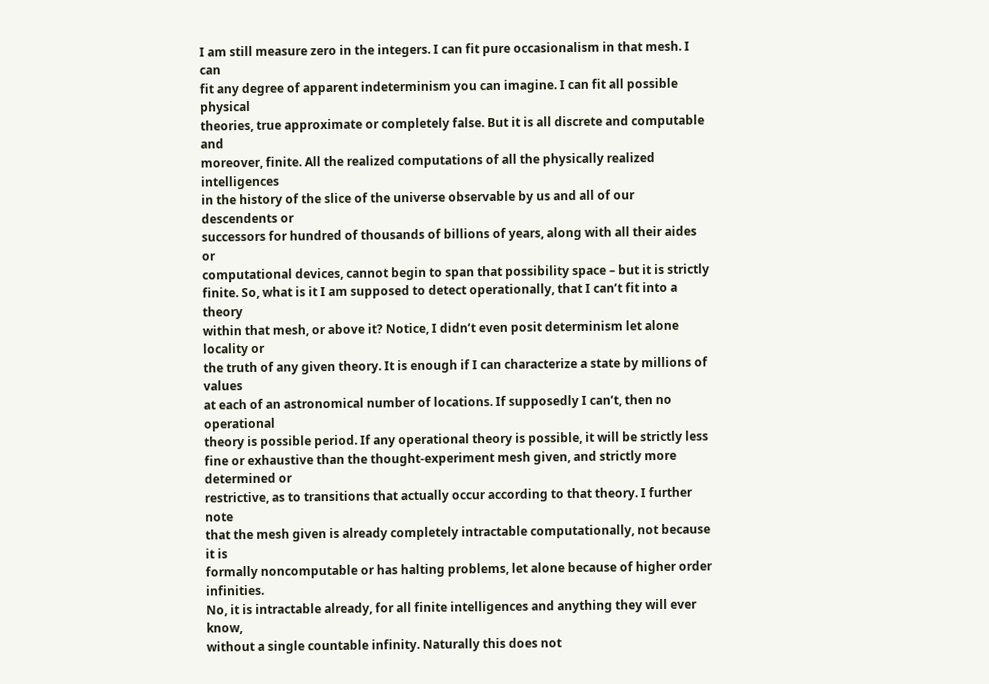I am still measure zero in the integers. I can fit pure occasionalism in that mesh. I can
fit any degree of apparent indeterminism you can imagine. I can fit all possible physical
theories, true approximate or completely false. But it is all discrete and computable and
moreover, finite. All the realized computations of all the physically realized intelligences
in the history of the slice of the universe observable by us and all of our descendents or
successors for hundred of thousands of billions of years, along with all their aides or
computational devices, cannot begin to span that possibility space – but it is strictly
finite. So, what is it I am supposed to detect operationally, that I can’t fit into a theory
within that mesh, or above it? Notice, I didn’t even posit determinism let alone locality or
the truth of any given theory. It is enough if I can characterize a state by millions of values
at each of an astronomical number of locations. If supposedly I can’t, then no operational
theory is possible period. If any operational theory is possible, it will be strictly less
fine or exhaustive than the thought-experiment mesh given, and strictly more determined or
restrictive, as to transitions that actually occur according to that theory. I further note
that the mesh given is already completely intractable computationally, not because it is
formally noncomputable or has halting problems, let alone because of higher order infinities.
No, it is intractable already, for all finite intelligences and anything they will ever know,
without a single countable infinity. Naturally this does not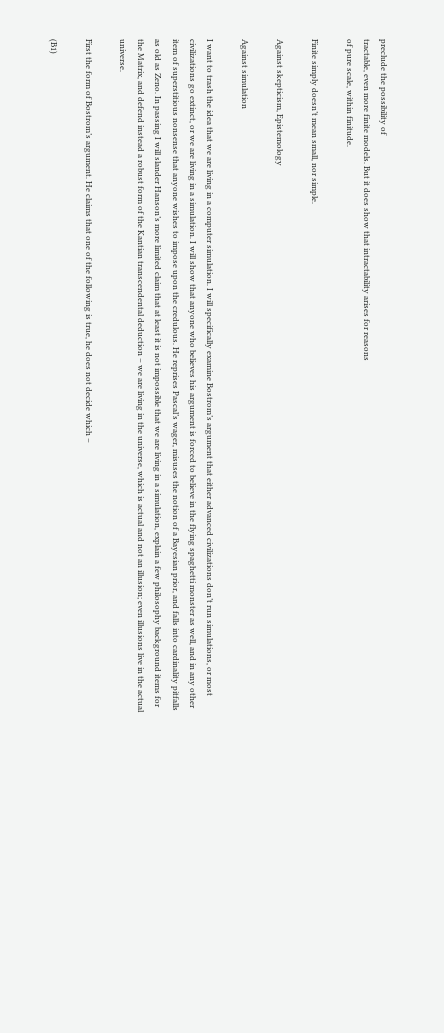preclude the possibility of
tractable, even more finite models. But it does show that intractability arises for reasons
of pure scale, within finitude.

Finite simply doesn’t mean small, nor simple.

Against skepticism, Epistemology

Against simulation

I want to trash the idea that we are living in a computer simulation. I will specifically examine Bostrom’s argument that either advanced civilizations don’t run simulations, or most civilizations go extinct, or we are living in a simulation. I will show that anyone who believes his argument is forced to believe in the flying spaghetti monster as well, and in any other item of superstitious nonsense that anyone wishes to impose upon the credulous. He reprises Pascal’s wager, misuses the notion of a Bayesian prior, and falls into cardinality pitfalls as old as Zeno. In passing I will slander Hanson’s more limited claim that at least it is not impossible that we are living in a simulation, explain a few philosophy background items for the Matrix, and defend instead a robust form of the Kantian transcendental deduction – we are living in the universe, which is actual and not an illusion; even illusions live in the actual universe.

First the form of Bostrom’s argument. He claims that one of the following is true, he does not decide which –

(B1)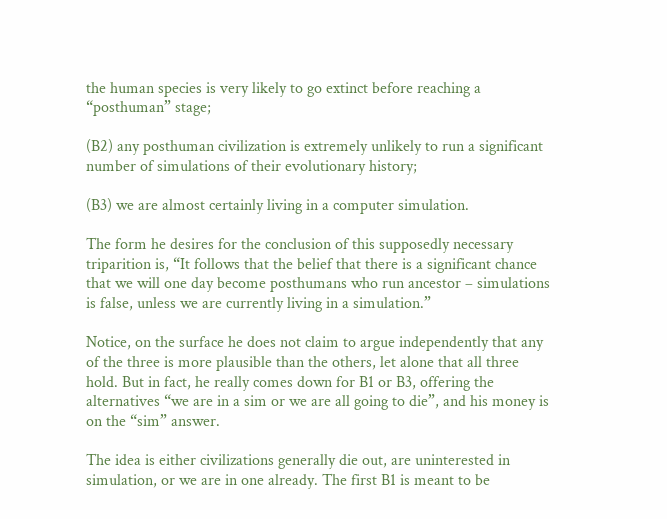the human species is very likely to go extinct before reaching a “posthuman” stage;

(B2) any posthuman civilization is extremely unlikely to run a significant number of simulations of their evolutionary history;

(B3) we are almost certainly living in a computer simulation.

The form he desires for the conclusion of this supposedly necessary triparition is, “It follows that the belief that there is a significant chance that we will one day become posthumans who run ancestor – simulations is false, unless we are currently living in a simulation.”

Notice, on the surface he does not claim to argue independently that any of the three is more plausible than the others, let alone that all three hold. But in fact, he really comes down for B1 or B3, offering the alternatives “we are in a sim or we are all going to die”, and his money is on the “sim” answer.

The idea is either civilizations generally die out, are uninterested in simulation, or we are in one already. The first B1 is meant to be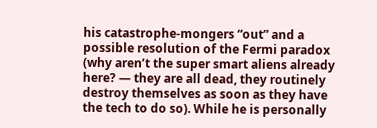his catastrophe-mongers “out” and a possible resolution of the Fermi paradox (why aren’t the super smart aliens already here? — they are all dead, they routinely destroy themselves as soon as they have the tech to do so). While he is personally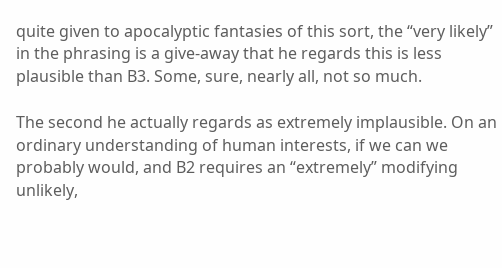quite given to apocalyptic fantasies of this sort, the “very likely” in the phrasing is a give-away that he regards this is less plausible than B3. Some, sure, nearly all, not so much.

The second he actually regards as extremely implausible. On an ordinary understanding of human interests, if we can we probably would, and B2 requires an “extremely” modifying unlikely,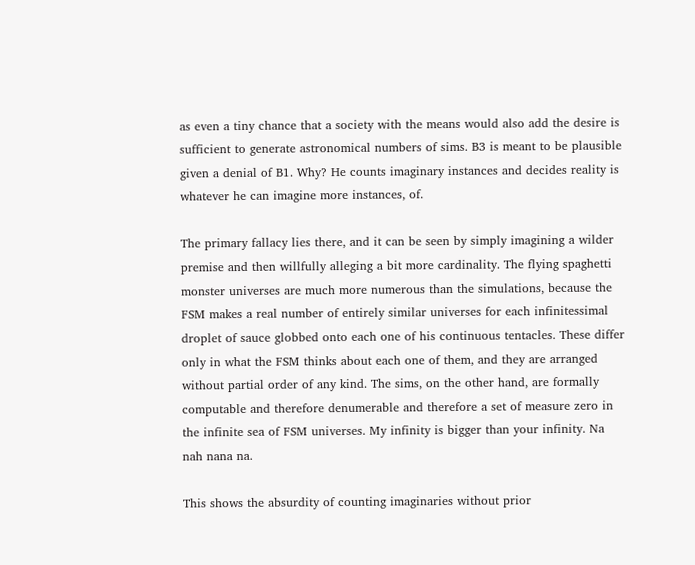as even a tiny chance that a society with the means would also add the desire is sufficient to generate astronomical numbers of sims. B3 is meant to be plausible given a denial of B1. Why? He counts imaginary instances and decides reality is whatever he can imagine more instances, of.

The primary fallacy lies there, and it can be seen by simply imagining a wilder premise and then willfully alleging a bit more cardinality. The flying spaghetti monster universes are much more numerous than the simulations, because the FSM makes a real number of entirely similar universes for each infinitessimal droplet of sauce globbed onto each one of his continuous tentacles. These differ only in what the FSM thinks about each one of them, and they are arranged without partial order of any kind. The sims, on the other hand, are formally computable and therefore denumerable and therefore a set of measure zero in the infinite sea of FSM universes. My infinity is bigger than your infinity. Na nah nana na.

This shows the absurdity of counting imaginaries without prior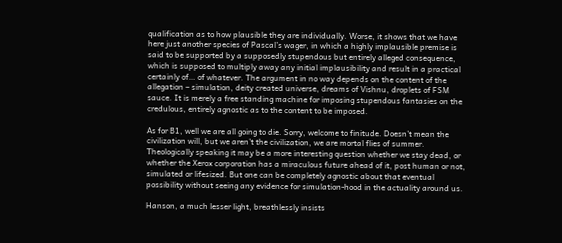qualification as to how plausible they are individually. Worse, it shows that we have here just another species of Pascal’s wager, in which a highly implausible premise is said to be supported by a supposedly stupendous but entirely alleged consequence, which is supposed to multiply away any initial implausibility and result in a practical certainly of… of whatever. The argument in no way depends on the content of the allegation – simulation, deity created universe, dreams of Vishnu, droplets of FSM sauce. It is merely a free standing machine for imposing stupendous fantasies on the credulous, entirely agnostic as to the content to be imposed.

As for B1, well we are all going to die. Sorry, welcome to finitude. Doesn’t mean the civilization will, but we aren’t the civilization, we are mortal flies of summer. Theologically speaking it may be a more interesting question whether we stay dead, or whether the Xerox corporation has a miraculous future ahead of it, post human or not, simulated or lifesized. But one can be completely agnostic about that eventual possibility without seeing any evidence for simulation-hood in the actuality around us.

Hanson, a much lesser light, breathlessly insists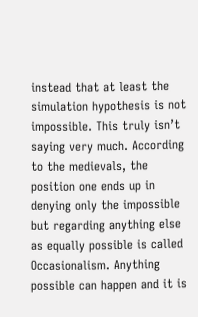instead that at least the simulation hypothesis is not impossible. This truly isn’t saying very much. According to the medievals, the position one ends up in denying only the impossible but regarding anything else as equally possible is called Occasionalism. Anything possible can happen and it is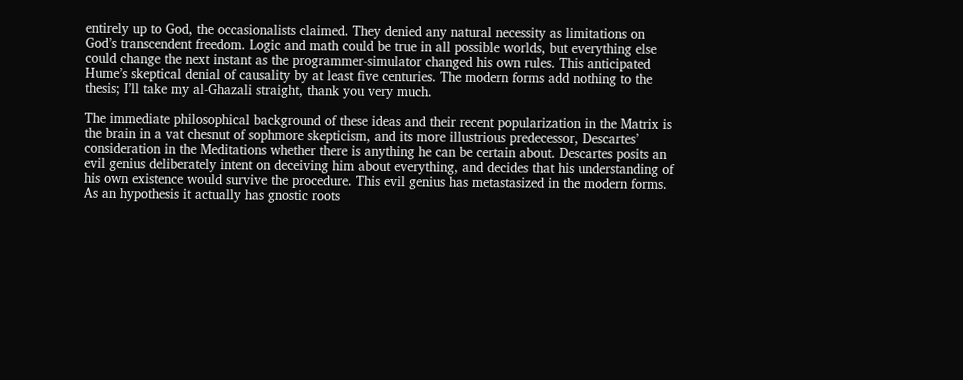entirely up to God, the occasionalists claimed. They denied any natural necessity as limitations on God’s transcendent freedom. Logic and math could be true in all possible worlds, but everything else could change the next instant as the programmer-simulator changed his own rules. This anticipated Hume’s skeptical denial of causality by at least five centuries. The modern forms add nothing to the thesis; I’ll take my al-Ghazali straight, thank you very much.

The immediate philosophical background of these ideas and their recent popularization in the Matrix is the brain in a vat chesnut of sophmore skepticism, and its more illustrious predecessor, Descartes’ consideration in the Meditations whether there is anything he can be certain about. Descartes posits an evil genius deliberately intent on deceiving him about everything, and decides that his understanding of his own existence would survive the procedure. This evil genius has metastasized in the modern forms. As an hypothesis it actually has gnostic roots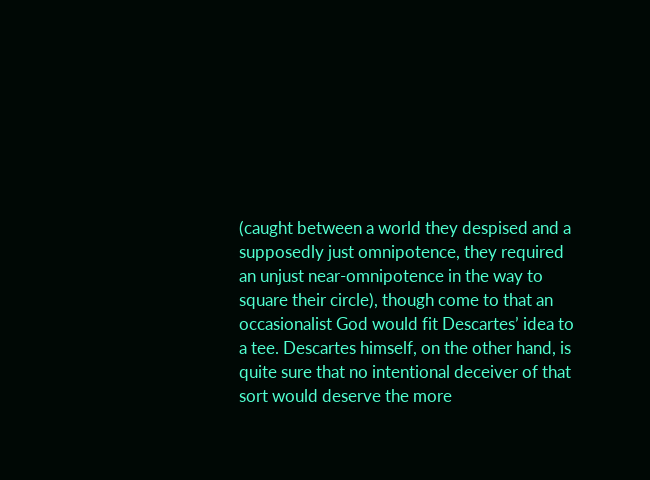(caught between a world they despised and a supposedly just omnipotence, they required an unjust near-omnipotence in the way to square their circle), though come to that an occasionalist God would fit Descartes’ idea to a tee. Descartes himself, on the other hand, is quite sure that no intentional deceiver of that sort would deserve the more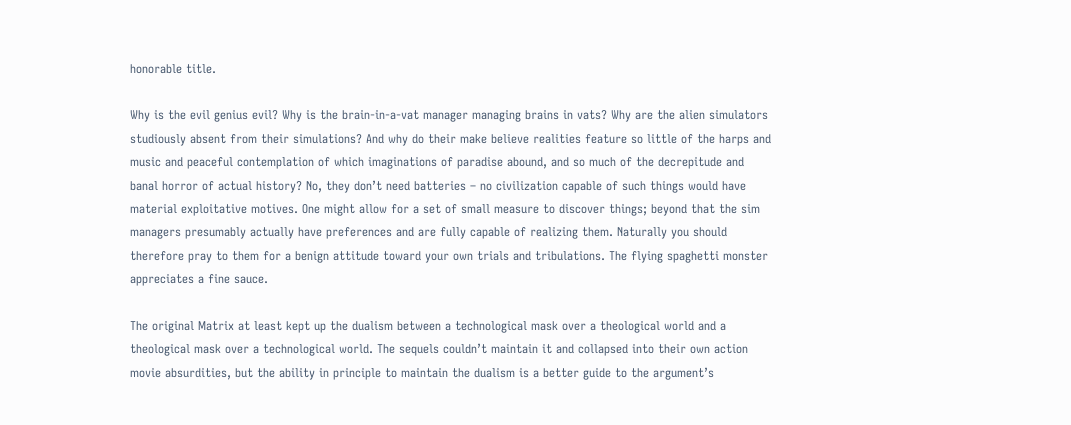honorable title.

Why is the evil genius evil? Why is the brain-in-a-vat manager managing brains in vats? Why are the alien simulators studiously absent from their simulations? And why do their make believe realities feature so little of the harps and music and peaceful contemplation of which imaginations of paradise abound, and so much of the decrepitude and banal horror of actual history? No, they don’t need batteries – no civilization capable of such things would have material exploitative motives. One might allow for a set of small measure to discover things; beyond that the sim managers presumably actually have preferences and are fully capable of realizing them. Naturally you should therefore pray to them for a benign attitude toward your own trials and tribulations. The flying spaghetti monster appreciates a fine sauce.

The original Matrix at least kept up the dualism between a technological mask over a theological world and a theological mask over a technological world. The sequels couldn’t maintain it and collapsed into their own action movie absurdities, but the ability in principle to maintain the dualism is a better guide to the argument’s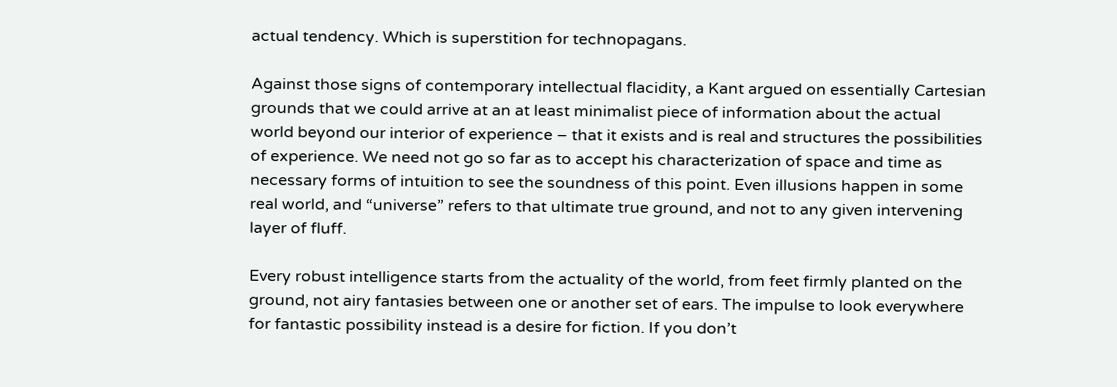actual tendency. Which is superstition for technopagans.

Against those signs of contemporary intellectual flacidity, a Kant argued on essentially Cartesian grounds that we could arrive at an at least minimalist piece of information about the actual world beyond our interior of experience – that it exists and is real and structures the possibilities of experience. We need not go so far as to accept his characterization of space and time as necessary forms of intuition to see the soundness of this point. Even illusions happen in some real world, and “universe” refers to that ultimate true ground, and not to any given intervening layer of fluff.

Every robust intelligence starts from the actuality of the world, from feet firmly planted on the ground, not airy fantasies between one or another set of ears. The impulse to look everywhere for fantastic possibility instead is a desire for fiction. If you don’t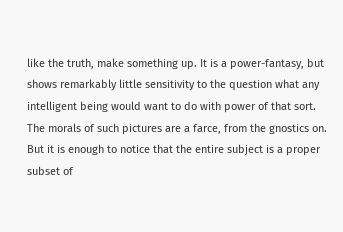like the truth, make something up. It is a power-fantasy, but shows remarkably little sensitivity to the question what any intelligent being would want to do with power of that sort. The morals of such pictures are a farce, from the gnostics on. But it is enough to notice that the entire subject is a proper subset of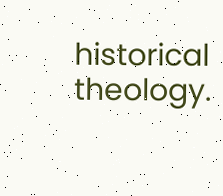historical theology.